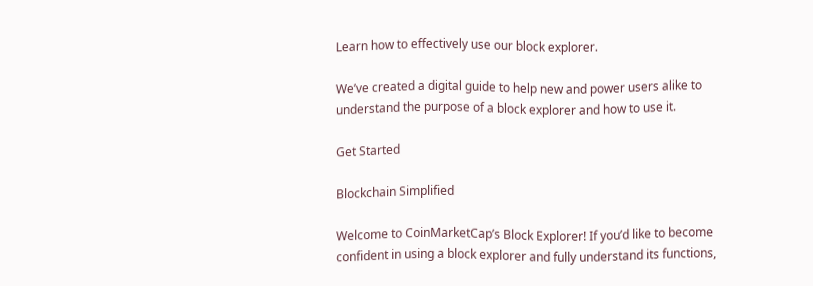Learn how to effectively use our block explorer.

We’ve created a digital guide to help new and power users alike to understand the purpose of a block explorer and how to use it.

Get Started

Blockchain Simplified

Welcome to CoinMarketCap’s Block Explorer! If you’d like to become confident in using a block explorer and fully understand its functions,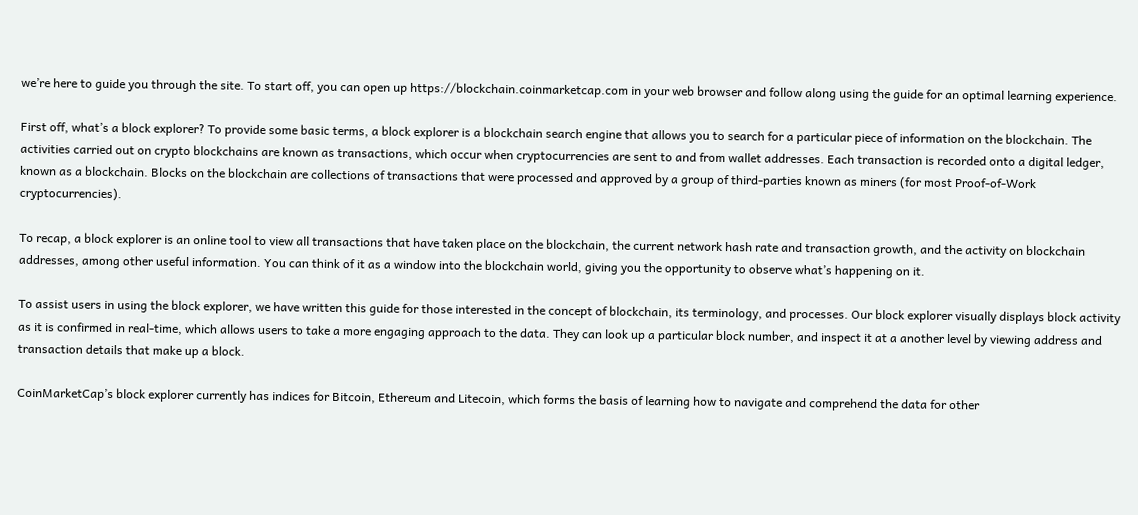we’re here to guide you through the site. To start off, you can open up https://blockchain.coinmarketcap.com in your web browser and follow along using the guide for an optimal learning experience.

First off, what’s a block explorer? To provide some basic terms, a block explorer is a blockchain search engine that allows you to search for a particular piece of information on the blockchain. The activities carried out on crypto blockchains are known as transactions, which occur when cryptocurrencies are sent to and from wallet addresses. Each transaction is recorded onto a digital ledger, known as a blockchain. Blocks on the blockchain are collections of transactions that were processed and approved by a group of third-parties known as miners (for most Proof-of-Work cryptocurrencies).

To recap, a block explorer is an online tool to view all transactions that have taken place on the blockchain, the current network hash rate and transaction growth, and the activity on blockchain addresses, among other useful information. You can think of it as a window into the blockchain world, giving you the opportunity to observe what’s happening on it.

To assist users in using the block explorer, we have written this guide for those interested in the concept of blockchain, its terminology, and processes. Our block explorer visually displays block activity as it is confirmed in real-time, which allows users to take a more engaging approach to the data. They can look up a particular block number, and inspect it at a another level by viewing address and transaction details that make up a block.

CoinMarketCap’s block explorer currently has indices for Bitcoin, Ethereum and Litecoin, which forms the basis of learning how to navigate and comprehend the data for other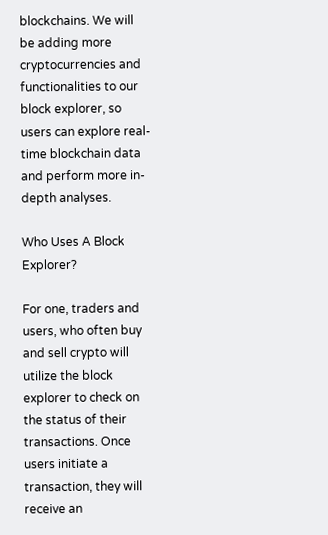blockchains. We will be adding more cryptocurrencies and functionalities to our block explorer, so users can explore real-time blockchain data and perform more in-depth analyses.

Who Uses A Block Explorer?

For one, traders and users, who often buy and sell crypto will utilize the block explorer to check on the status of their transactions. Once users initiate a transaction, they will receive an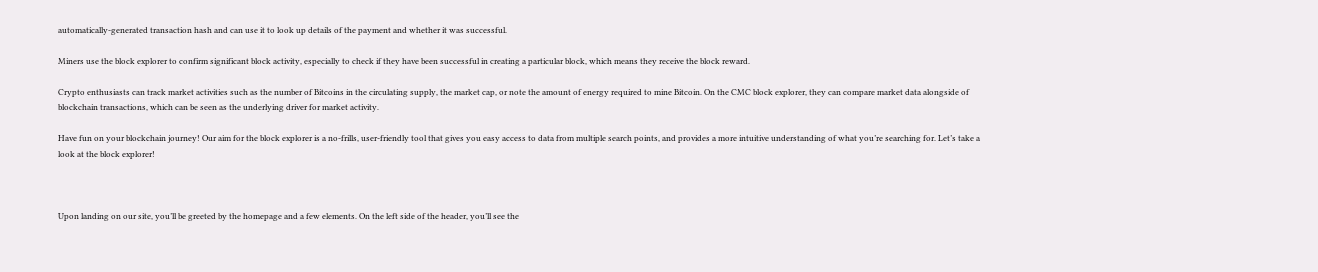automatically-generated transaction hash and can use it to look up details of the payment and whether it was successful.

Miners use the block explorer to confirm significant block activity, especially to check if they have been successful in creating a particular block, which means they receive the block reward.

Crypto enthusiasts can track market activities such as the number of Bitcoins in the circulating supply, the market cap, or note the amount of energy required to mine Bitcoin. On the CMC block explorer, they can compare market data alongside of blockchain transactions, which can be seen as the underlying driver for market activity.

Have fun on your blockchain journey! Our aim for the block explorer is a no-frills, user-friendly tool that gives you easy access to data from multiple search points, and provides a more intuitive understanding of what you’re searching for. Let’s take a look at the block explorer!



Upon landing on our site, you’ll be greeted by the homepage and a few elements. On the left side of the header, you’ll see the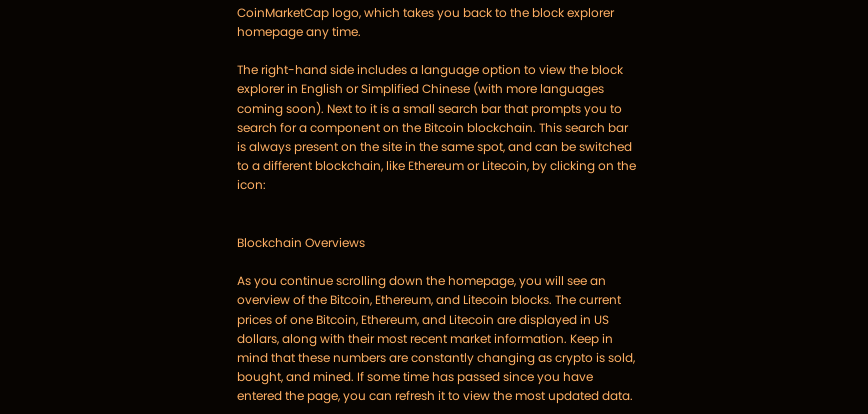CoinMarketCap logo, which takes you back to the block explorer homepage any time.

The right-hand side includes a language option to view the block explorer in English or Simplified Chinese (with more languages coming soon). Next to it is a small search bar that prompts you to search for a component on the Bitcoin blockchain. This search bar is always present on the site in the same spot, and can be switched to a different blockchain, like Ethereum or Litecoin, by clicking on the icon:


Blockchain Overviews

As you continue scrolling down the homepage, you will see an overview of the Bitcoin, Ethereum, and Litecoin blocks. The current prices of one Bitcoin, Ethereum, and Litecoin are displayed in US dollars, along with their most recent market information. Keep in mind that these numbers are constantly changing as crypto is sold, bought, and mined. If some time has passed since you have entered the page, you can refresh it to view the most updated data.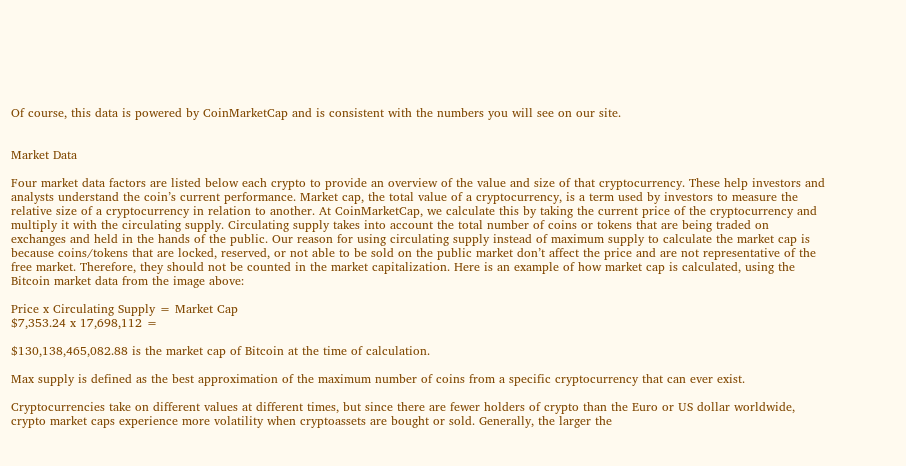Of course, this data is powered by CoinMarketCap and is consistent with the numbers you will see on our site.


Market Data

Four market data factors are listed below each crypto to provide an overview of the value and size of that cryptocurrency. These help investors and analysts understand the coin’s current performance. Market cap, the total value of a cryptocurrency, is a term used by investors to measure the relative size of a cryptocurrency in relation to another. At CoinMarketCap, we calculate this by taking the current price of the cryptocurrency and multiply it with the circulating supply. Circulating supply takes into account the total number of coins or tokens that are being traded on exchanges and held in the hands of the public. Our reason for using circulating supply instead of maximum supply to calculate the market cap is because coins/tokens that are locked, reserved, or not able to be sold on the public market don’t affect the price and are not representative of the free market. Therefore, they should not be counted in the market capitalization. Here is an example of how market cap is calculated, using the Bitcoin market data from the image above:

Price x Circulating Supply = Market Cap
$7,353.24 x 17,698,112 =

$130,138,465,082.88 is the market cap of Bitcoin at the time of calculation.

Max supply is defined as the best approximation of the maximum number of coins from a specific cryptocurrency that can ever exist.

Cryptocurrencies take on different values at different times, but since there are fewer holders of crypto than the Euro or US dollar worldwide, crypto market caps experience more volatility when cryptoassets are bought or sold. Generally, the larger the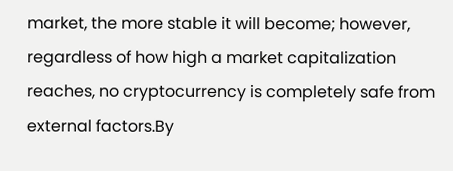market, the more stable it will become; however, regardless of how high a market capitalization reaches, no cryptocurrency is completely safe from external factors.By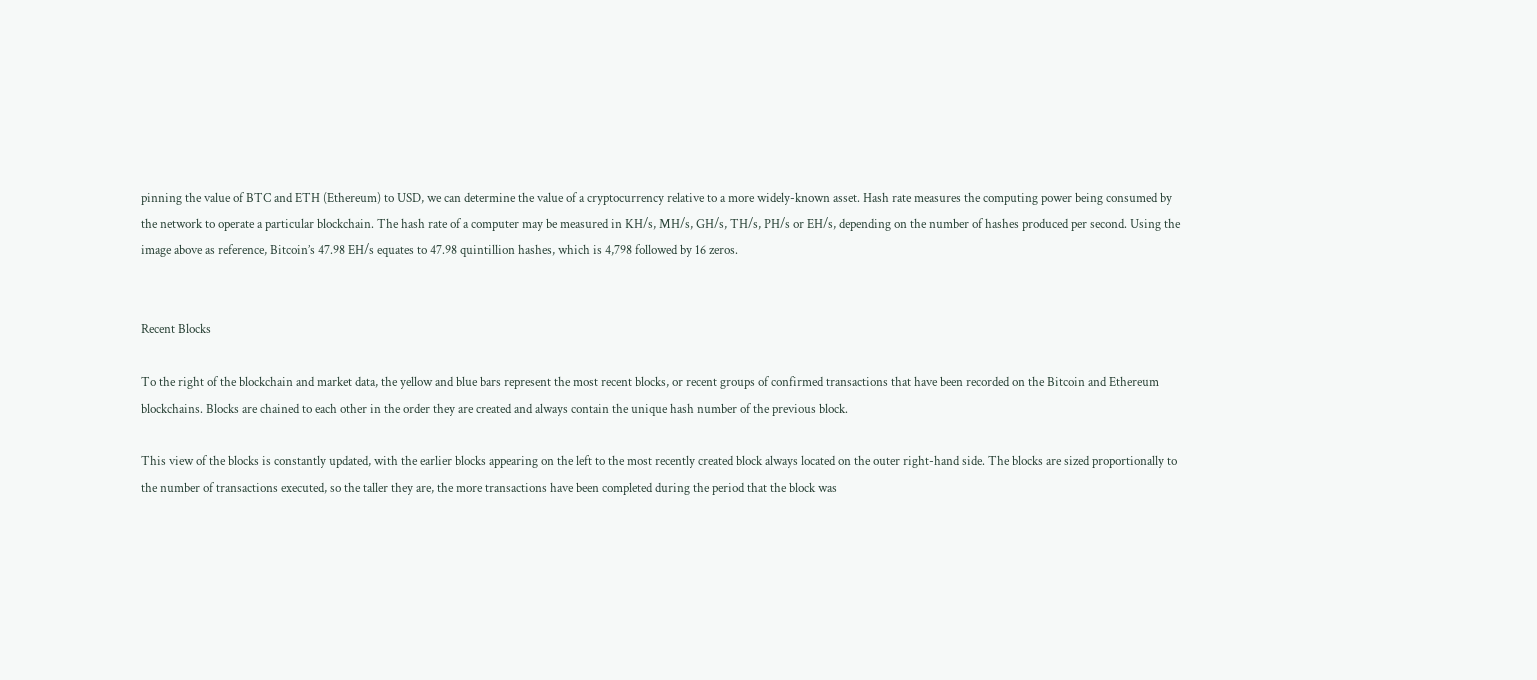pinning the value of BTC and ETH (Ethereum) to USD, we can determine the value of a cryptocurrency relative to a more widely-known asset. Hash rate measures the computing power being consumed by the network to operate a particular blockchain. The hash rate of a computer may be measured in KH/s, MH/s, GH/s, TH/s, PH/s or EH/s, depending on the number of hashes produced per second. Using the image above as reference, Bitcoin’s 47.98 EH/s equates to 47.98 quintillion hashes, which is 4,798 followed by 16 zeros.


Recent Blocks

To the right of the blockchain and market data, the yellow and blue bars represent the most recent blocks, or recent groups of confirmed transactions that have been recorded on the Bitcoin and Ethereum blockchains. Blocks are chained to each other in the order they are created and always contain the unique hash number of the previous block.

This view of the blocks is constantly updated, with the earlier blocks appearing on the left to the most recently created block always located on the outer right-hand side. The blocks are sized proportionally to the number of transactions executed, so the taller they are, the more transactions have been completed during the period that the block was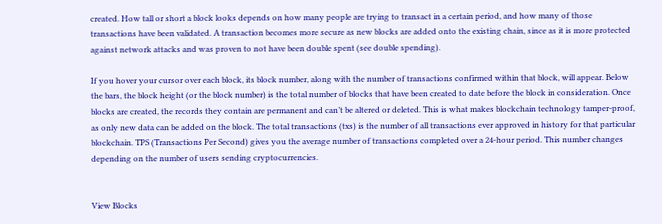created. How tall or short a block looks depends on how many people are trying to transact in a certain period, and how many of those transactions have been validated. A transaction becomes more secure as new blocks are added onto the existing chain, since as it is more protected against network attacks and was proven to not have been double spent (see double spending).

If you hover your cursor over each block, its block number, along with the number of transactions confirmed within that block, will appear. Below the bars, the block height (or the block number) is the total number of blocks that have been created to date before the block in consideration. Once blocks are created, the records they contain are permanent and can’t be altered or deleted. This is what makes blockchain technology tamper-proof, as only new data can be added on the block. The total transactions (txs) is the number of all transactions ever approved in history for that particular blockchain. TPS (Transactions Per Second) gives you the average number of transactions completed over a 24-hour period. This number changes depending on the number of users sending cryptocurrencies.


View Blocks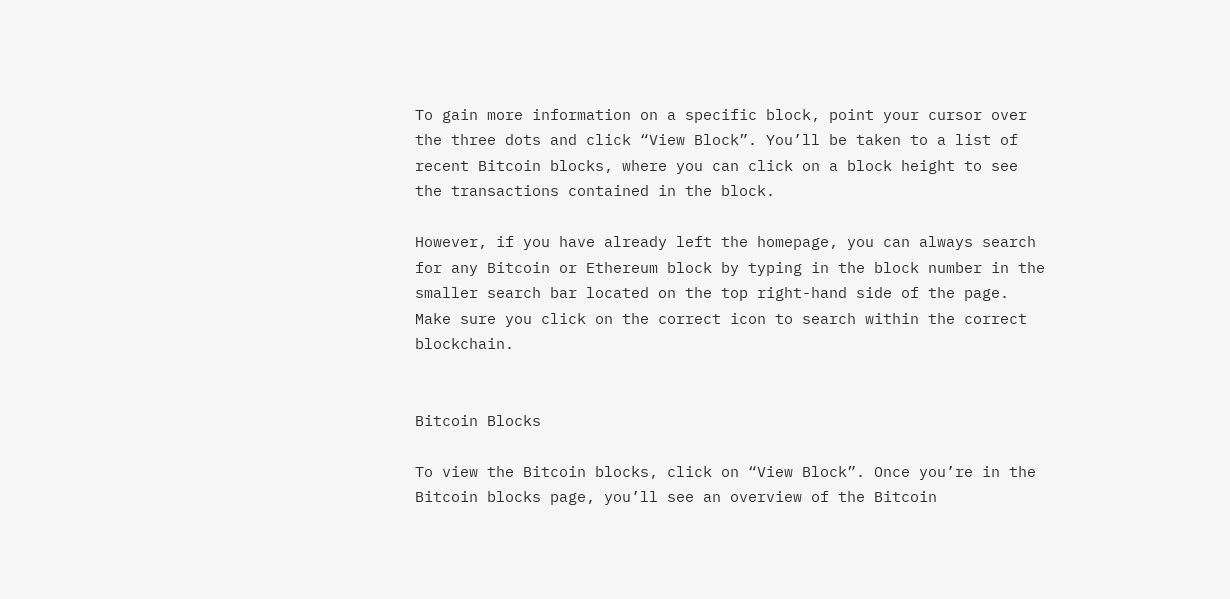To gain more information on a specific block, point your cursor over the three dots and click “View Block”. You’ll be taken to a list of recent Bitcoin blocks, where you can click on a block height to see the transactions contained in the block.

However, if you have already left the homepage, you can always search for any Bitcoin or Ethereum block by typing in the block number in the smaller search bar located on the top right-hand side of the page. Make sure you click on the correct icon to search within the correct blockchain.


Bitcoin Blocks

To view the Bitcoin blocks, click on “View Block”. Once you’re in the Bitcoin blocks page, you’ll see an overview of the Bitcoin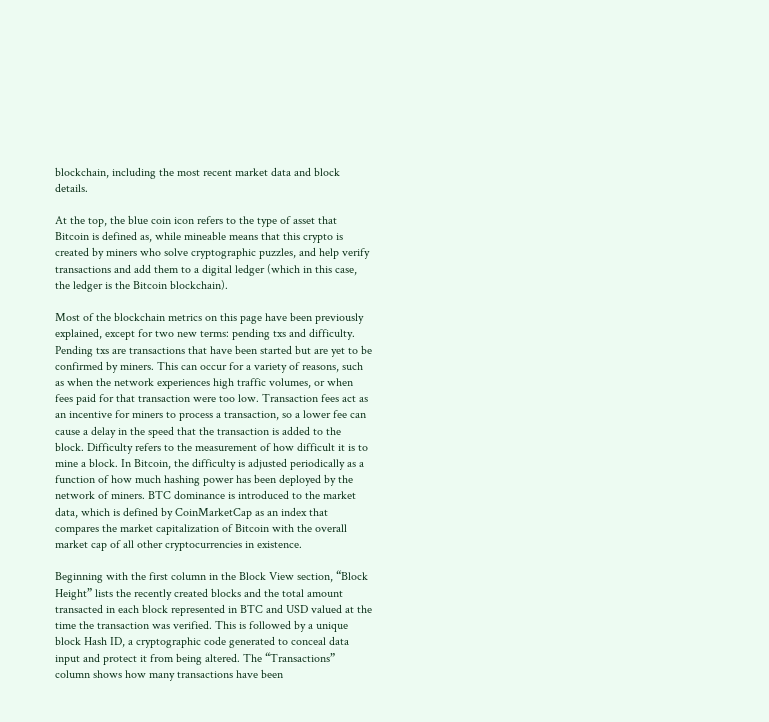blockchain, including the most recent market data and block details.

At the top, the blue coin icon refers to the type of asset that Bitcoin is defined as, while mineable means that this crypto is created by miners who solve cryptographic puzzles, and help verify transactions and add them to a digital ledger (which in this case, the ledger is the Bitcoin blockchain).

Most of the blockchain metrics on this page have been previously explained, except for two new terms: pending txs and difficulty. Pending txs are transactions that have been started but are yet to be confirmed by miners. This can occur for a variety of reasons, such as when the network experiences high traffic volumes, or when fees paid for that transaction were too low. Transaction fees act as an incentive for miners to process a transaction, so a lower fee can cause a delay in the speed that the transaction is added to the block. Difficulty refers to the measurement of how difficult it is to mine a block. In Bitcoin, the difficulty is adjusted periodically as a function of how much hashing power has been deployed by the network of miners. BTC dominance is introduced to the market data, which is defined by CoinMarketCap as an index that compares the market capitalization of Bitcoin with the overall market cap of all other cryptocurrencies in existence.

Beginning with the first column in the Block View section, “Block Height” lists the recently created blocks and the total amount transacted in each block represented in BTC and USD valued at the time the transaction was verified. This is followed by a unique block Hash ID, a cryptographic code generated to conceal data input and protect it from being altered. The “Transactions” column shows how many transactions have been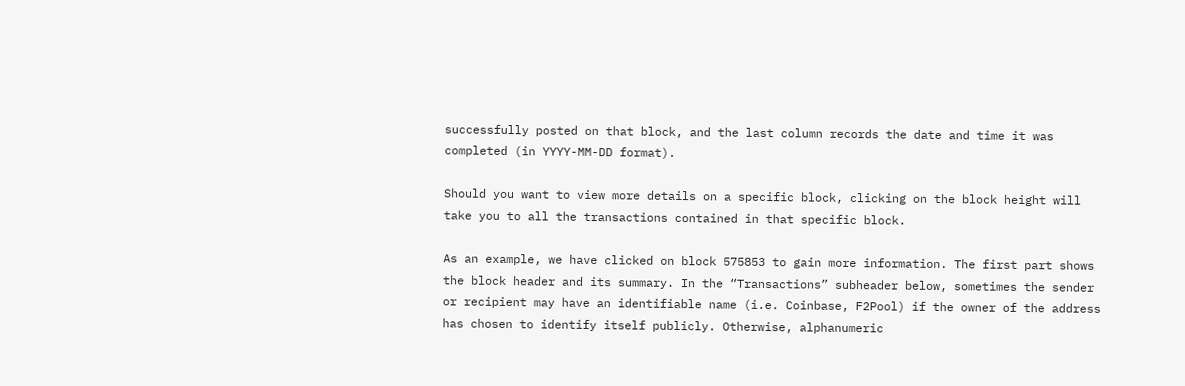successfully posted on that block, and the last column records the date and time it was completed (in YYYY-MM-DD format).

Should you want to view more details on a specific block, clicking on the block height will take you to all the transactions contained in that specific block.

As an example, we have clicked on block 575853 to gain more information. The first part shows the block header and its summary. In the “Transactions” subheader below, sometimes the sender or recipient may have an identifiable name (i.e. Coinbase, F2Pool) if the owner of the address has chosen to identify itself publicly. Otherwise, alphanumeric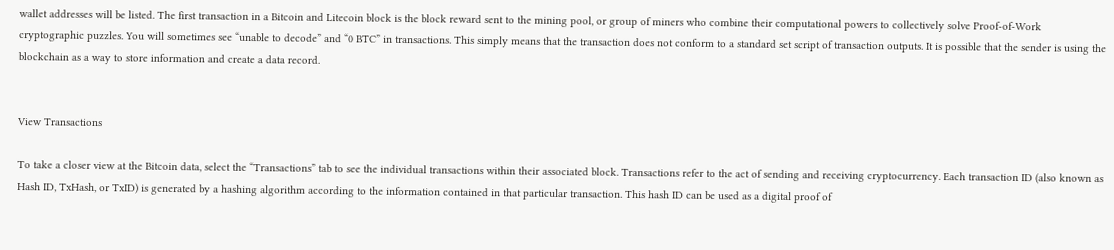wallet addresses will be listed. The first transaction in a Bitcoin and Litecoin block is the block reward sent to the mining pool, or group of miners who combine their computational powers to collectively solve Proof-of-Work cryptographic puzzles. You will sometimes see “unable to decode” and “0 BTC” in transactions. This simply means that the transaction does not conform to a standard set script of transaction outputs. It is possible that the sender is using the blockchain as a way to store information and create a data record.


View Transactions

To take a closer view at the Bitcoin data, select the “Transactions” tab to see the individual transactions within their associated block. Transactions refer to the act of sending and receiving cryptocurrency. Each transaction ID (also known as Hash ID, TxHash, or TxID) is generated by a hashing algorithm according to the information contained in that particular transaction. This hash ID can be used as a digital proof of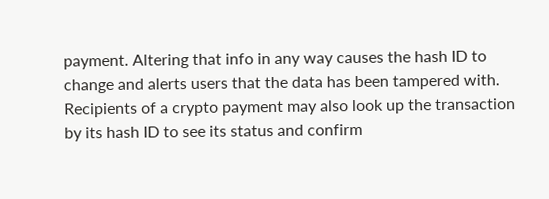payment. Altering that info in any way causes the hash ID to change and alerts users that the data has been tampered with. Recipients of a crypto payment may also look up the transaction by its hash ID to see its status and confirm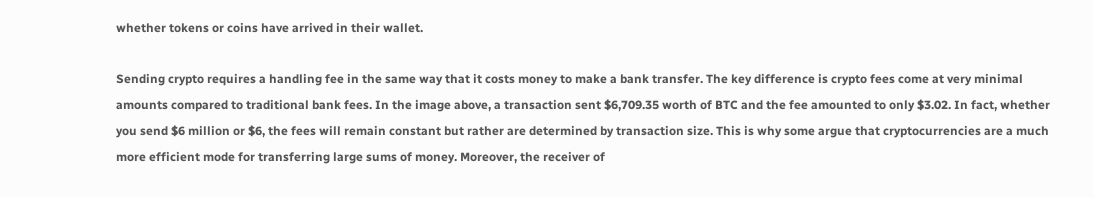whether tokens or coins have arrived in their wallet.

Sending crypto requires a handling fee in the same way that it costs money to make a bank transfer. The key difference is crypto fees come at very minimal amounts compared to traditional bank fees. In the image above, a transaction sent $6,709.35 worth of BTC and the fee amounted to only $3.02. In fact, whether you send $6 million or $6, the fees will remain constant but rather are determined by transaction size. This is why some argue that cryptocurrencies are a much more efficient mode for transferring large sums of money. Moreover, the receiver of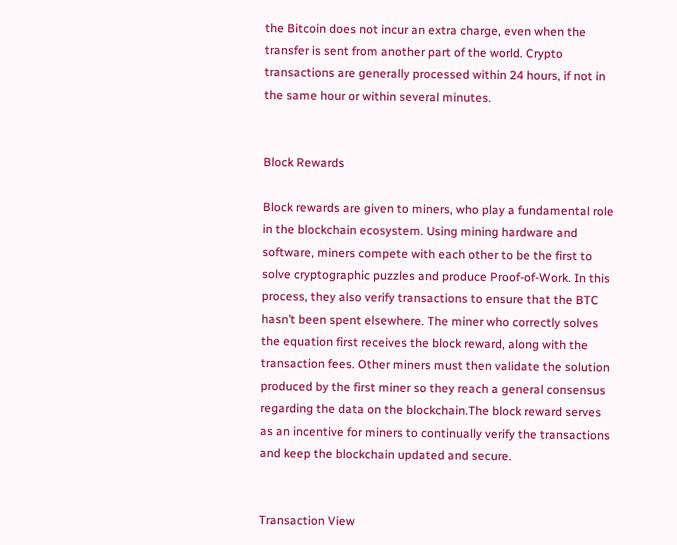the Bitcoin does not incur an extra charge, even when the transfer is sent from another part of the world. Crypto transactions are generally processed within 24 hours, if not in the same hour or within several minutes.


Block Rewards

Block rewards are given to miners, who play a fundamental role in the blockchain ecosystem. Using mining hardware and software, miners compete with each other to be the first to solve cryptographic puzzles and produce Proof-of-Work. In this process, they also verify transactions to ensure that the BTC hasn’t been spent elsewhere. The miner who correctly solves the equation first receives the block reward, along with the transaction fees. Other miners must then validate the solution produced by the first miner so they reach a general consensus regarding the data on the blockchain.The block reward serves as an incentive for miners to continually verify the transactions and keep the blockchain updated and secure.


Transaction View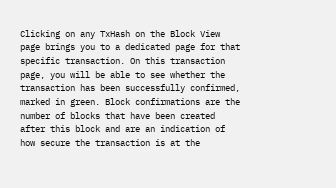Clicking on any TxHash on the Block View page brings you to a dedicated page for that specific transaction. On this transaction page, you will be able to see whether the transaction has been successfully confirmed, marked in green. Block confirmations are the number of blocks that have been created after this block and are an indication of how secure the transaction is at the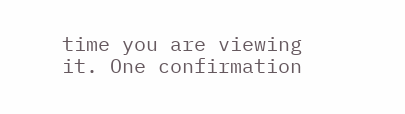time you are viewing it. One confirmation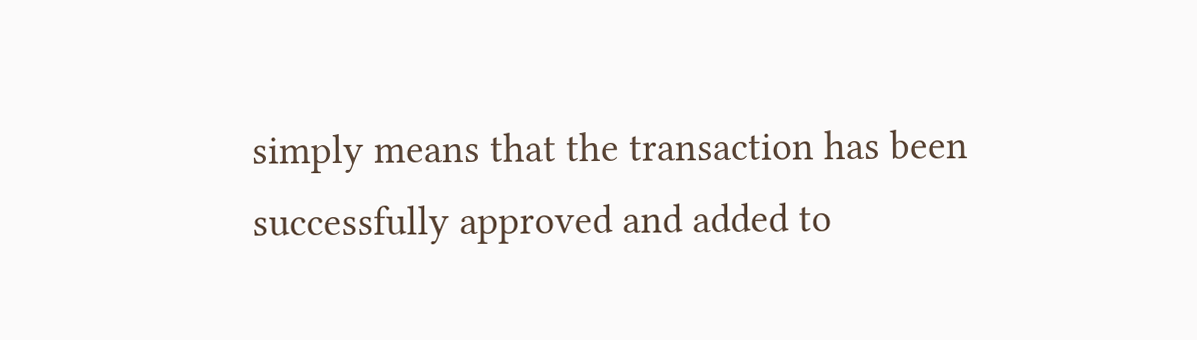simply means that the transaction has been successfully approved and added to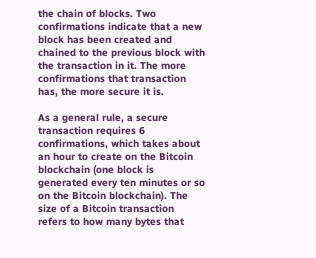the chain of blocks. Two confirmations indicate that a new block has been created and chained to the previous block with the transaction in it. The more confirmations that transaction has, the more secure it is.

As a general rule, a secure transaction requires 6 confirmations, which takes about an hour to create on the Bitcoin blockchain (one block is generated every ten minutes or so on the Bitcoin blockchain). The size of a Bitcoin transaction refers to how many bytes that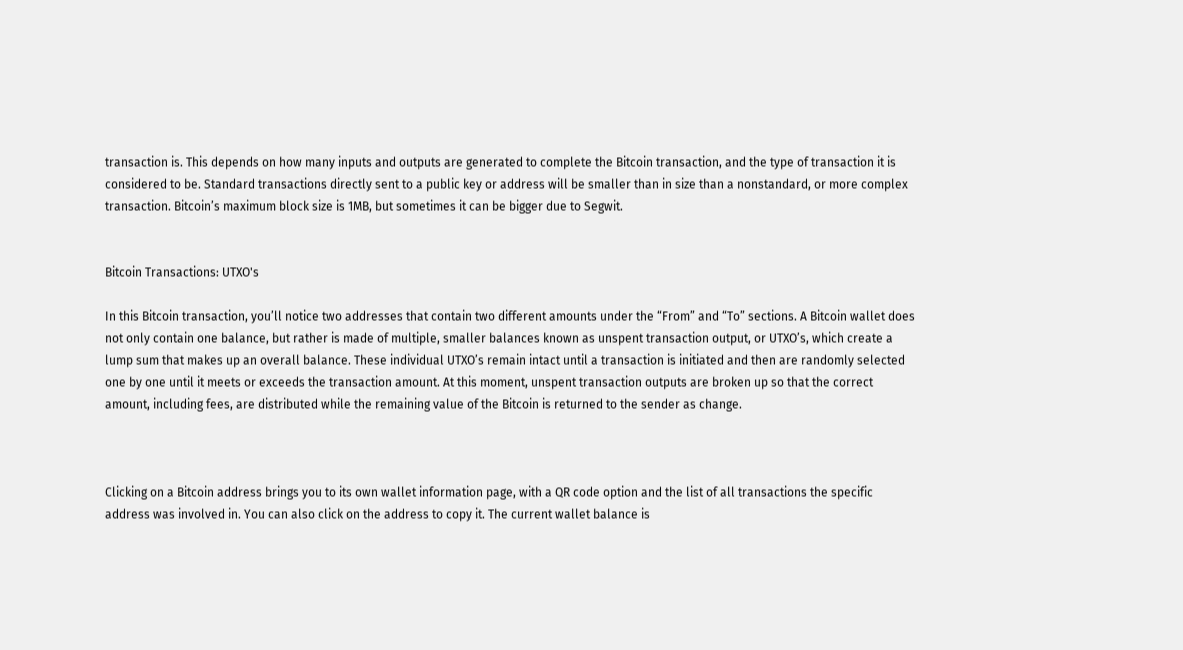transaction is. This depends on how many inputs and outputs are generated to complete the Bitcoin transaction, and the type of transaction it is considered to be. Standard transactions directly sent to a public key or address will be smaller than in size than a nonstandard, or more complex transaction. Bitcoin’s maximum block size is 1MB, but sometimes it can be bigger due to Segwit.


Bitcoin Transactions: UTXO's

In this Bitcoin transaction, you’ll notice two addresses that contain two different amounts under the “From” and “To” sections. A Bitcoin wallet does not only contain one balance, but rather is made of multiple, smaller balances known as unspent transaction output, or UTXO’s, which create a lump sum that makes up an overall balance. These individual UTXO’s remain intact until a transaction is initiated and then are randomly selected one by one until it meets or exceeds the transaction amount. At this moment, unspent transaction outputs are broken up so that the correct amount, including fees, are distributed while the remaining value of the Bitcoin is returned to the sender as change.



Clicking on a Bitcoin address brings you to its own wallet information page, with a QR code option and the list of all transactions the specific address was involved in. You can also click on the address to copy it. The current wallet balance is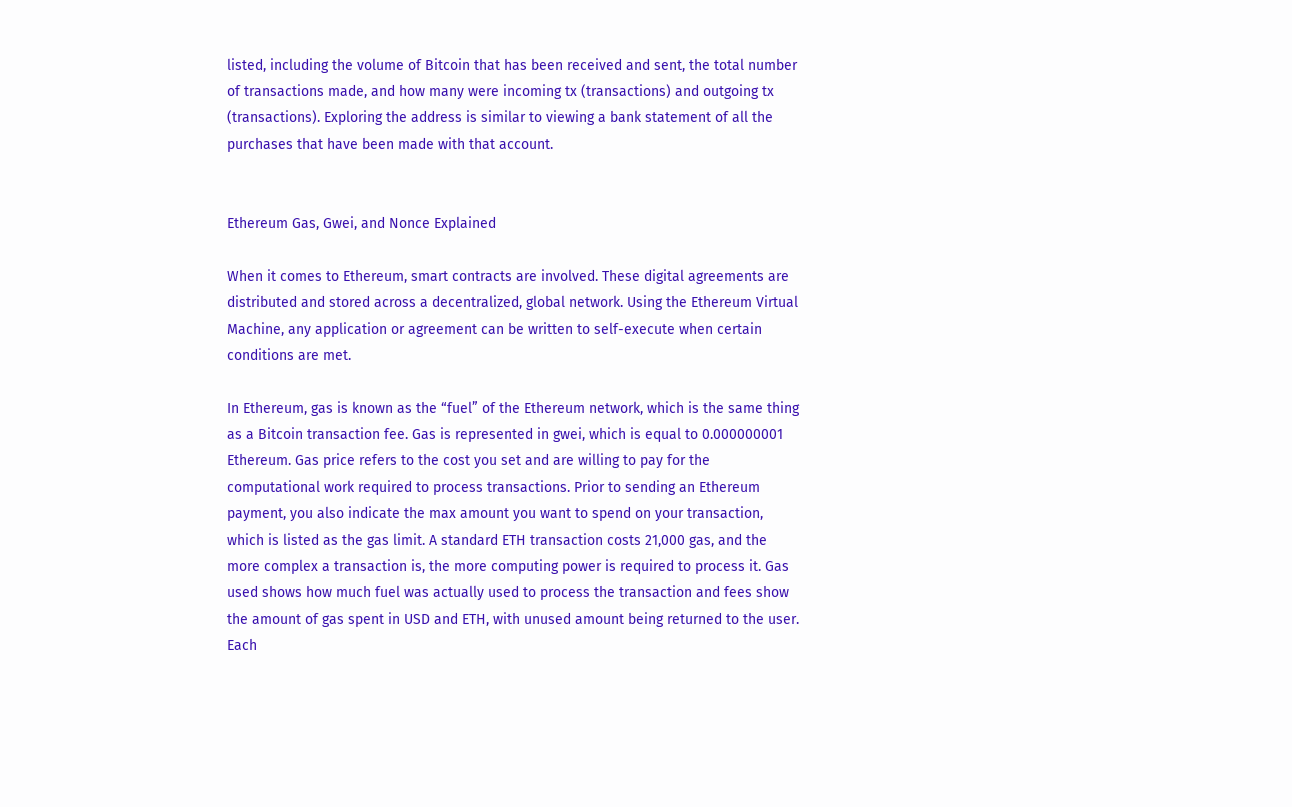listed, including the volume of Bitcoin that has been received and sent, the total number of transactions made, and how many were incoming tx (transactions) and outgoing tx (transactions). Exploring the address is similar to viewing a bank statement of all the purchases that have been made with that account.


Ethereum Gas, Gwei, and Nonce Explained

When it comes to Ethereum, smart contracts are involved. These digital agreements are distributed and stored across a decentralized, global network. Using the Ethereum Virtual Machine, any application or agreement can be written to self-execute when certain conditions are met.

In Ethereum, gas is known as the “fuel” of the Ethereum network, which is the same thing as a Bitcoin transaction fee. Gas is represented in gwei, which is equal to 0.000000001 Ethereum. Gas price refers to the cost you set and are willing to pay for the computational work required to process transactions. Prior to sending an Ethereum payment, you also indicate the max amount you want to spend on your transaction, which is listed as the gas limit. A standard ETH transaction costs 21,000 gas, and the more complex a transaction is, the more computing power is required to process it. Gas used shows how much fuel was actually used to process the transaction and fees show the amount of gas spent in USD and ETH, with unused amount being returned to the user. Each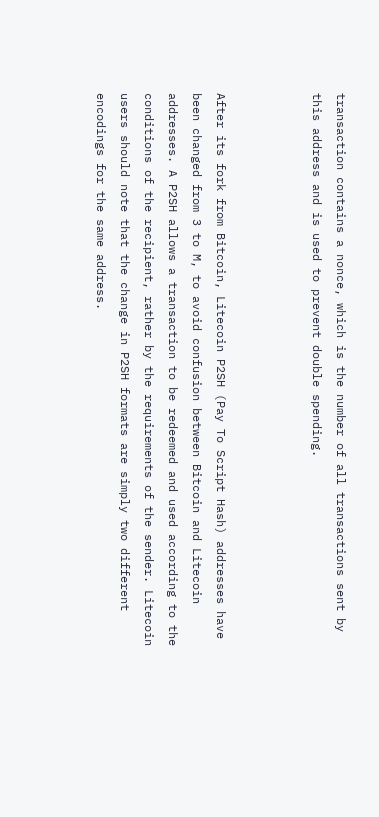transaction contains a nonce, which is the number of all transactions sent by this address and is used to prevent double spending.



After its fork from Bitcoin, Litecoin P2SH (Pay To Script Hash) addresses have been changed from 3 to M, to avoid confusion between Bitcoin and Litecoin addresses. A P2SH allows a transaction to be redeemed and used according to the conditions of the recipient, rather by the requirements of the sender. Litecoin users should note that the change in P2SH formats are simply two different encodings for the same address.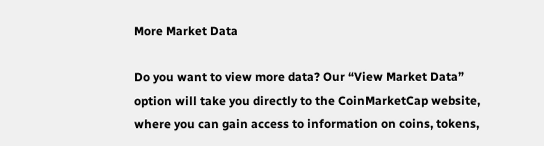More Market Data

Do you want to view more data? Our “View Market Data” option will take you directly to the CoinMarketCap website, where you can gain access to information on coins, tokens,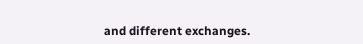and different exchanges.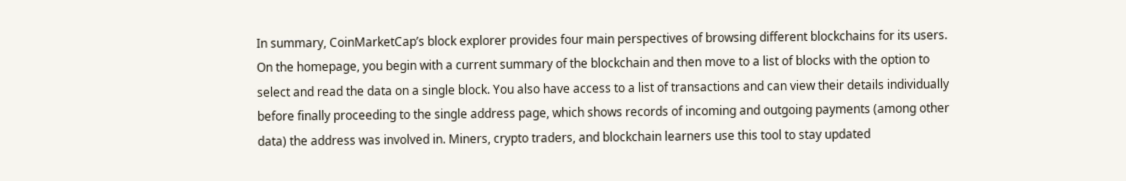In summary, CoinMarketCap’s block explorer provides four main perspectives of browsing different blockchains for its users. On the homepage, you begin with a current summary of the blockchain and then move to a list of blocks with the option to select and read the data on a single block. You also have access to a list of transactions and can view their details individually before finally proceeding to the single address page, which shows records of incoming and outgoing payments (among other data) the address was involved in. Miners, crypto traders, and blockchain learners use this tool to stay updated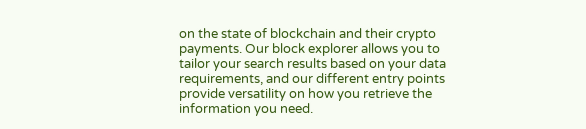on the state of blockchain and their crypto payments. Our block explorer allows you to tailor your search results based on your data requirements, and our different entry points provide versatility on how you retrieve the information you need.